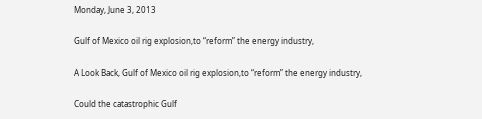Monday, June 3, 2013

Gulf of Mexico oil rig explosion,to “reform” the energy industry,

A Look Back, Gulf of Mexico oil rig explosion,to “reform” the energy industry,

Could the catastrophic Gulf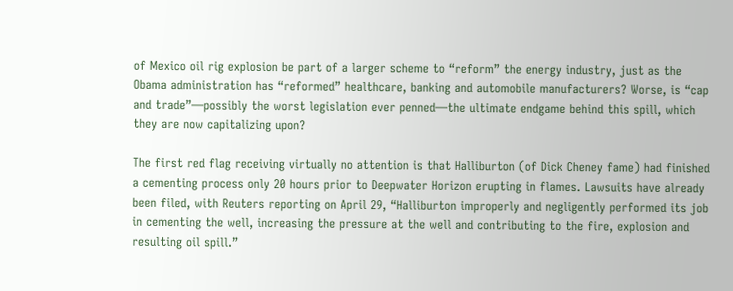of Mexico oil rig explosion be part of a larger scheme to “reform” the energy industry, just as the Obama administration has “reformed” healthcare, banking and automobile manufacturers? Worse, is “cap and trade”—possibly the worst legislation ever penned—the ultimate endgame behind this spill, which they are now capitalizing upon?

The first red flag receiving virtually no attention is that Halliburton (of Dick Cheney fame) had finished a cementing process only 20 hours prior to Deepwater Horizon erupting in flames. Lawsuits have already been filed, with Reuters reporting on April 29, “Halliburton improperly and negligently performed its job in cementing the well, increasing the pressure at the well and contributing to the fire, explosion and resulting oil spill.”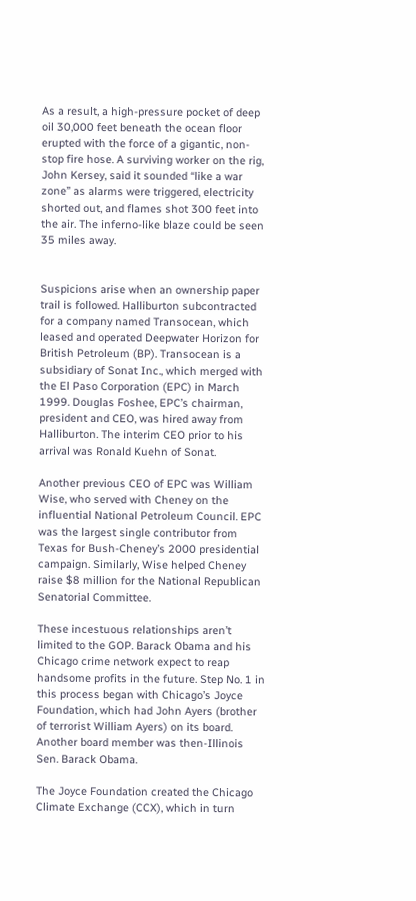As a result, a high-pressure pocket of deep oil 30,000 feet beneath the ocean floor erupted with the force of a gigantic, non-stop fire hose. A surviving worker on the rig, John Kersey, said it sounded “like a war zone” as alarms were triggered, electricity shorted out, and flames shot 300 feet into the air. The inferno-like blaze could be seen 35 miles away.


Suspicions arise when an ownership paper trail is followed. Halliburton subcontracted for a company named Transocean, which leased and operated Deepwater Horizon for British Petroleum (BP). Transocean is a subsidiary of Sonat Inc., which merged with the El Paso Corporation (EPC) in March 1999. Douglas Foshee, EPC’s chairman, president and CEO, was hired away from Halliburton. The interim CEO prior to his arrival was Ronald Kuehn of Sonat.

Another previous CEO of EPC was William Wise, who served with Cheney on the influential National Petroleum Council. EPC was the largest single contributor from Texas for Bush-Cheney’s 2000 presidential campaign. Similarly, Wise helped Cheney raise $8 million for the National Republican Senatorial Committee.

These incestuous relationships aren’t limited to the GOP. Barack Obama and his Chicago crime network expect to reap handsome profits in the future. Step No. 1 in this process began with Chicago’s Joyce Foundation, which had John Ayers (brother of terrorist William Ayers) on its board. Another board member was then-Illinois Sen. Barack Obama.

The Joyce Foundation created the Chicago Climate Exchange (CCX), which in turn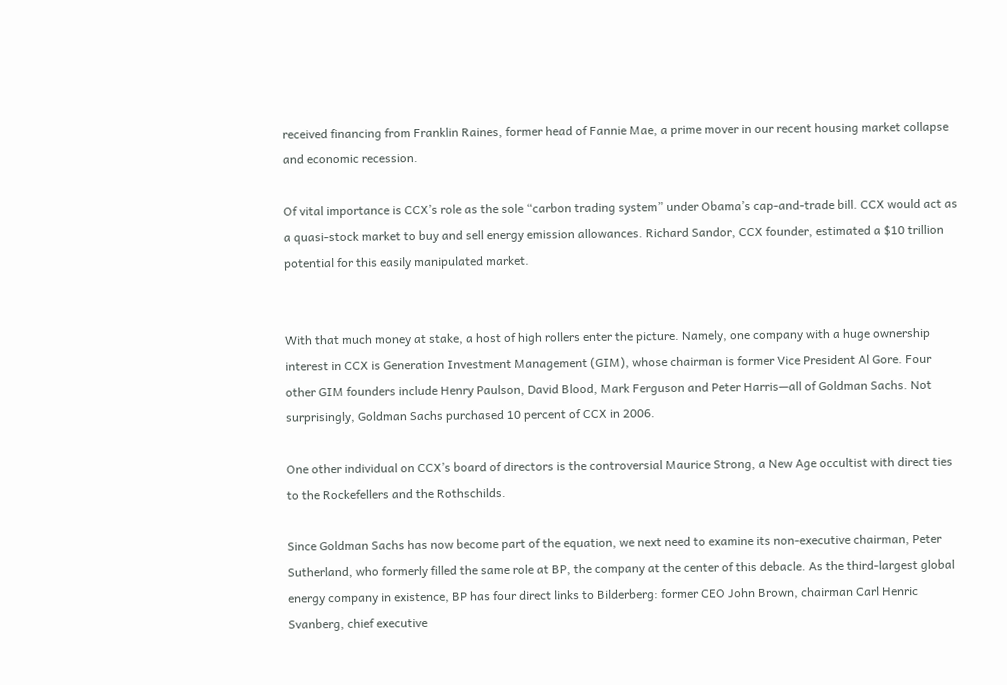received financing from Franklin Raines, former head of Fannie Mae, a prime mover in our recent housing market collapse and economic recession.

Of vital importance is CCX’s role as the sole “carbon trading system” under Obama’s cap-and-trade bill. CCX would act as a quasi-stock market to buy and sell energy emission allowances. Richard Sandor, CCX founder, estimated a $10 trillion potential for this easily manipulated market.


With that much money at stake, a host of high rollers enter the picture. Namely, one company with a huge ownership interest in CCX is Generation Investment Management (GIM), whose chairman is former Vice President Al Gore. Four other GIM founders include Henry Paulson, David Blood, Mark Ferguson and Peter Harris—all of Goldman Sachs. Not surprisingly, Goldman Sachs purchased 10 percent of CCX in 2006.

One other individual on CCX’s board of directors is the controversial Maurice Strong, a New Age occultist with direct ties to the Rockefellers and the Rothschilds.

Since Goldman Sachs has now become part of the equation, we next need to examine its non-executive chairman, Peter Sutherland, who formerly filled the same role at BP, the company at the center of this debacle. As the third-largest global energy company in existence, BP has four direct links to Bilderberg: former CEO John Brown, chairman Carl Henric Svanberg, chief executive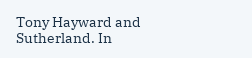Tony Hayward and Sutherland. In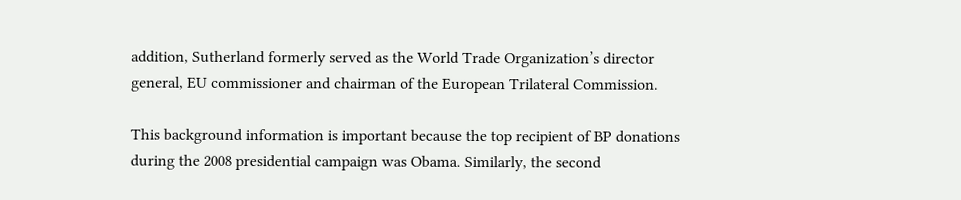addition, Sutherland formerly served as the World Trade Organization’s director general, EU commissioner and chairman of the European Trilateral Commission.

This background information is important because the top recipient of BP donations during the 2008 presidential campaign was Obama. Similarly, the second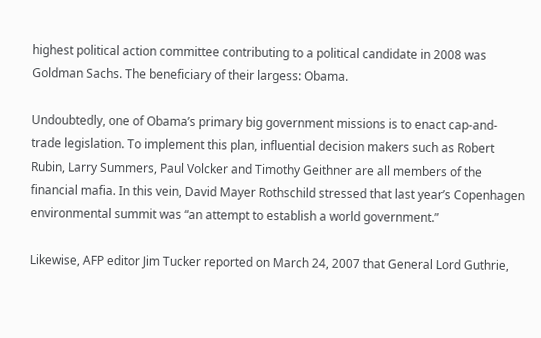highest political action committee contributing to a political candidate in 2008 was Goldman Sachs. The beneficiary of their largess: Obama.

Undoubtedly, one of Obama’s primary big government missions is to enact cap-and-trade legislation. To implement this plan, influential decision makers such as Robert Rubin, Larry Summers, Paul Volcker and Timothy Geithner are all members of the financial mafia. In this vein, David Mayer Rothschild stressed that last year’s Copenhagen environmental summit was “an attempt to establish a world government.”

Likewise, AFP editor Jim Tucker reported on March 24, 2007 that General Lord Guthrie,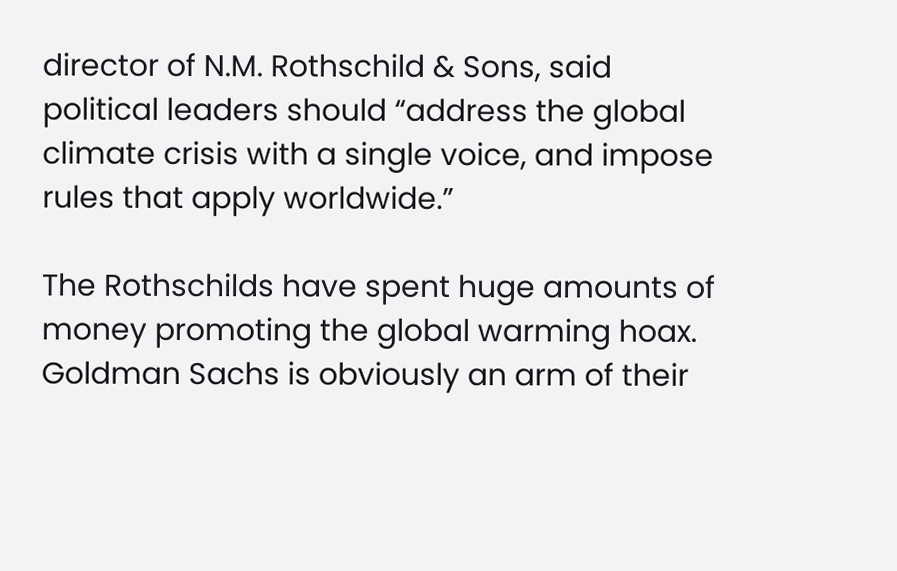director of N.M. Rothschild & Sons, said political leaders should “address the global climate crisis with a single voice, and impose rules that apply worldwide.”

The Rothschilds have spent huge amounts of money promoting the global warming hoax. Goldman Sachs is obviously an arm of their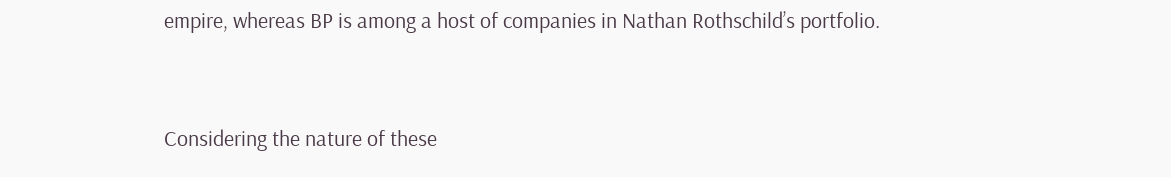empire, whereas BP is among a host of companies in Nathan Rothschild’s portfolio.


Considering the nature of these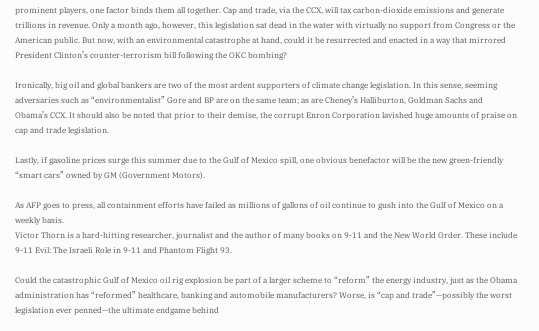prominent players, one factor binds them all together. Cap and trade, via the CCX, will tax carbon-dioxide emissions and generate trillions in revenue. Only a month ago, however, this legislation sat dead in the water with virtually no support from Congress or the American public. But now, with an environmental catastrophe at hand, could it be resurrected and enacted in a way that mirrored President Clinton’s counter-terrorism bill following the OKC bombing?

Ironically, big oil and global bankers are two of the most ardent supporters of climate change legislation. In this sense, seeming adversaries such as “environmentalist” Gore and BP are on the same team; as are Cheney’s Halliburton, Goldman Sachs and Obama’s CCX. It should also be noted that prior to their demise, the corrupt Enron Corporation lavished huge amounts of praise on cap and trade legislation.

Lastly, if gasoline prices surge this summer due to the Gulf of Mexico spill, one obvious benefactor will be the new green-friendly “smart cars” owned by GM (Government Motors).

As AFP goes to press, all containment efforts have failed as millions of gallons of oil continue to gush into the Gulf of Mexico on a weekly basis.
Victor Thorn is a hard-hitting researcher, journalist and the author of many books on 9-11 and the New World Order. These include 9-11 Evil: The Israeli Role in 9-11 and Phantom Flight 93.

Could the catastrophic Gulf of Mexico oil rig explosion be part of a larger scheme to “reform” the energy industry, just as the Obama administration has “reformed” healthcare, banking and automobile manufacturers? Worse, is “cap and trade”—possibly the worst legislation ever penned—the ultimate endgame behind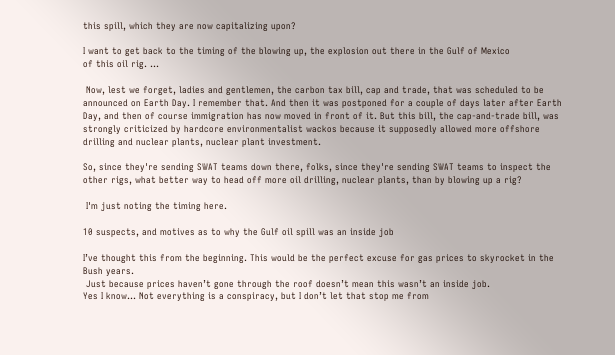this spill, which they are now capitalizing upon?

I want to get back to the timing of the blowing up, the explosion out there in the Gulf of Mexico
of this oil rig. ...

 Now, lest we forget, ladies and gentlemen, the carbon tax bill, cap and trade, that was scheduled to be announced on Earth Day. I remember that. And then it was postponed for a couple of days later after Earth Day, and then of course immigration has now moved in front of it. But this bill, the cap-and-trade bill, was strongly criticized by hardcore environmentalist wackos because it supposedly allowed more offshore drilling and nuclear plants, nuclear plant investment.

So, since they're sending SWAT teams down there, folks, since they're sending SWAT teams to inspect the other rigs, what better way to head off more oil drilling, nuclear plants, than by blowing up a rig?

 I'm just noting the timing here.

10 suspects, and motives as to why the Gulf oil spill was an inside job

I’ve thought this from the beginning. This would be the perfect excuse for gas prices to skyrocket in the Bush years.
 Just because prices haven’t gone through the roof doesn’t mean this wasn’t an inside job.
Yes I know… Not everything is a conspiracy, but I don’t let that stop me from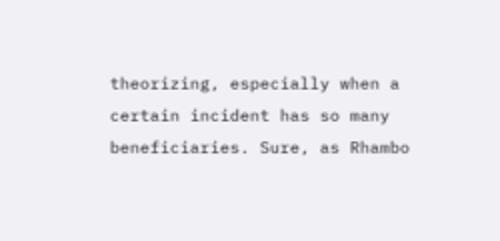theorizing, especially when a certain incident has so many beneficiaries. Sure, as Rhambo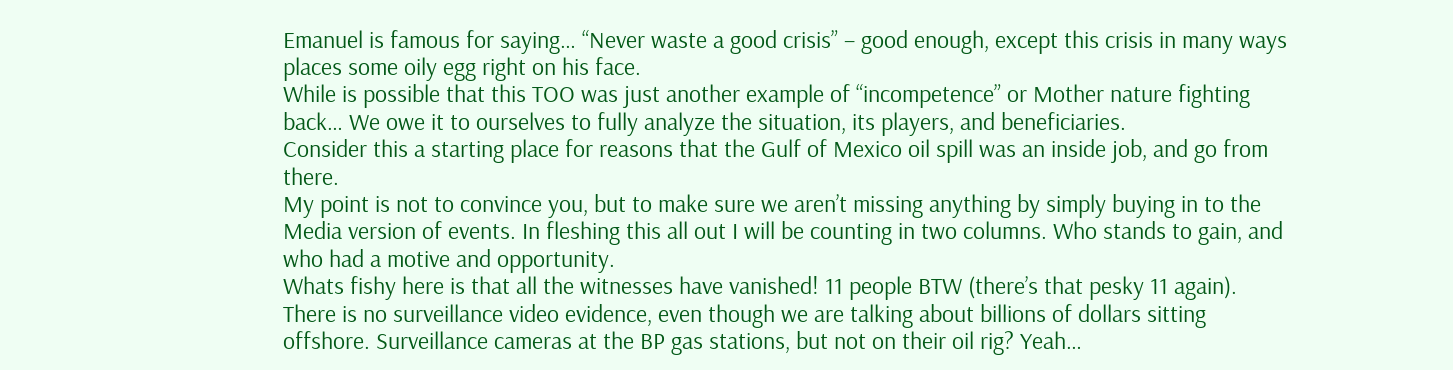Emanuel is famous for saying… “Never waste a good crisis” – good enough, except this crisis in many ways places some oily egg right on his face.
While is possible that this TOO was just another example of “incompetence” or Mother nature fighting back… We owe it to ourselves to fully analyze the situation, its players, and beneficiaries.
Consider this a starting place for reasons that the Gulf of Mexico oil spill was an inside job, and go from there.
My point is not to convince you, but to make sure we aren’t missing anything by simply buying in to the Media version of events. In fleshing this all out I will be counting in two columns. Who stands to gain, and who had a motive and opportunity.
Whats fishy here is that all the witnesses have vanished! 11 people BTW (there’s that pesky 11 again).
There is no surveillance video evidence, even though we are talking about billions of dollars sitting offshore. Surveillance cameras at the BP gas stations, but not on their oil rig? Yeah…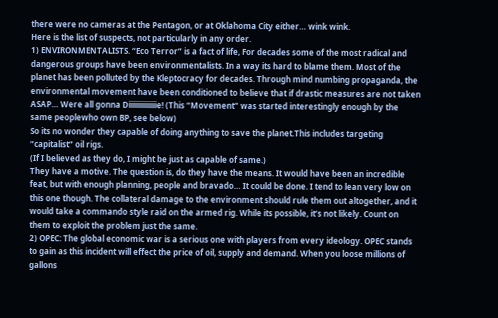there were no cameras at the Pentagon, or at Oklahoma City either… wink wink.
Here is the list of suspects, not particularly in any order.
1) ENVIRONMENTALISTS. “Eco Terror” is a fact of life, For decades some of the most radical and dangerous groups have been environmentalists. In a way its hard to blame them. Most of the planet has been polluted by the Kleptocracy for decades. Through mind numbing propaganda, the environmental movement have been conditioned to believe that if drastic measures are not taken ASAP… Were all gonna Diiiiiiiiiiiiiie! (This “Movement” was started interestingly enough by the same peoplewho own BP, see below)
So its no wonder they capable of doing anything to save the planet.This includes targeting “capitalist” oil rigs.
(If I believed as they do, I might be just as capable of same.)
They have a motive. The question is, do they have the means. It would have been an incredible feat, but with enough planning, people and bravado… It could be done. I tend to lean very low on this one though. The collateral damage to the environment should rule them out altogether, and it would take a commando style raid on the armed rig. While its possible, it’s not likely. Count on them to exploit the problem just the same.
2) OPEC: The global economic war is a serious one with players from every ideology. OPEC stands to gain as this incident will effect the price of oil, supply and demand. When you loose millions of gallons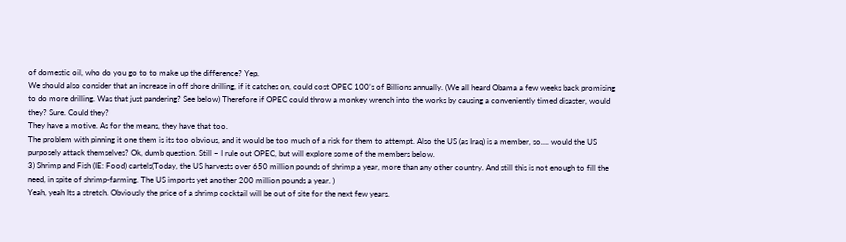of domestic oil, who do you go to to make up the difference? Yep.
We should also consider that an increase in off shore drilling, if it catches on, could cost OPEC 100’s of Billions annually. (We all heard Obama a few weeks back promising to do more drilling. Was that just pandering? See below) Therefore if OPEC could throw a monkey wrench into the works by causing a conveniently timed disaster, would they? Sure. Could they?
They have a motive. As for the means, they have that too.
The problem with pinning it one them is its too obvious, and it would be too much of a risk for them to attempt. Also the US (as Iraq) is a member, so…. would the US purposely attack themselves? Ok, dumb question. Still – I rule out OPEC, but will explore some of the members below.
3) Shrimp and Fish (IE: Food) cartels(Today, the US harvests over 650 million pounds of shrimp a year, more than any other country. And still this is not enough to fill the need, in spite of shrimp-farming. The US imports yet another 200 million pounds a year. )
Yeah, yeah Its a stretch. Obviously the price of a shrimp cocktail will be out of site for the next few years.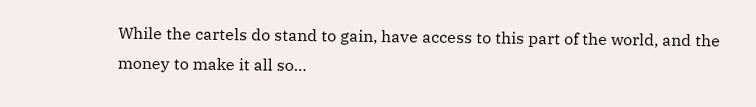While the cartels do stand to gain, have access to this part of the world, and the money to make it all so…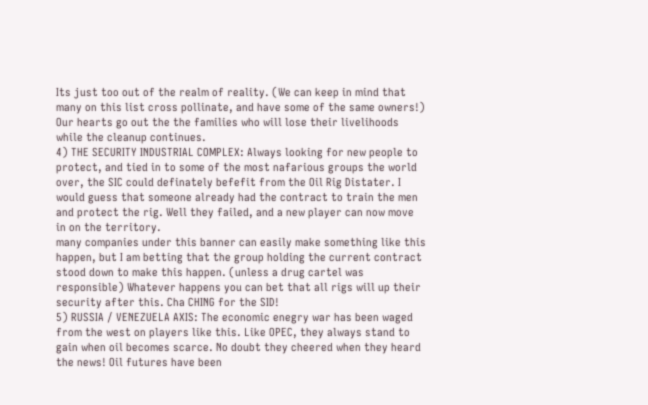Its just too out of the realm of reality. (We can keep in mind that many on this list cross pollinate, and have some of the same owners!)
Our hearts go out the the families who will lose their livelihoods while the cleanup continues.
4) THE SECURITY INDUSTRIAL COMPLEX: Always looking for new people to protect, and tied in to some of the most nafarious groups the world over, the SIC could definately befefit from the Oil Rig Distater. I would guess that someone already had the contract to train the men and protect the rig. Well they failed, and a new player can now move in on the territory.
many companies under this banner can easily make something like this happen, but I am betting that the group holding the current contract stood down to make this happen. (unless a drug cartel was responsible) Whatever happens you can bet that all rigs will up their security after this. Cha CHING for the SID!
5) RUSSIA / VENEZUELA AXIS: The economic enegry war has been waged from the west on players like this. Like OPEC, they always stand to gain when oil becomes scarce. No doubt they cheered when they heard the news! Oil futures have been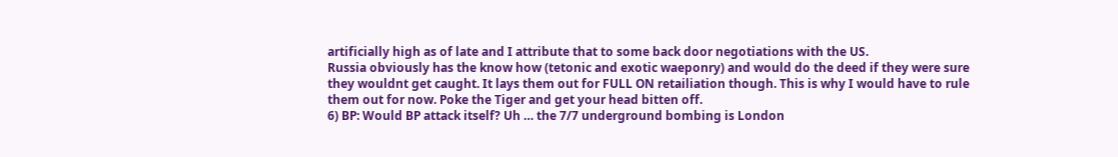artificially high as of late and I attribute that to some back door negotiations with the US.
Russia obviously has the know how (tetonic and exotic waeponry) and would do the deed if they were sure they wouldnt get caught. It lays them out for FULL ON retailiation though. This is why I would have to rule them out for now. Poke the Tiger and get your head bitten off.
6) BP: Would BP attack itself? Uh … the 7/7 underground bombing is London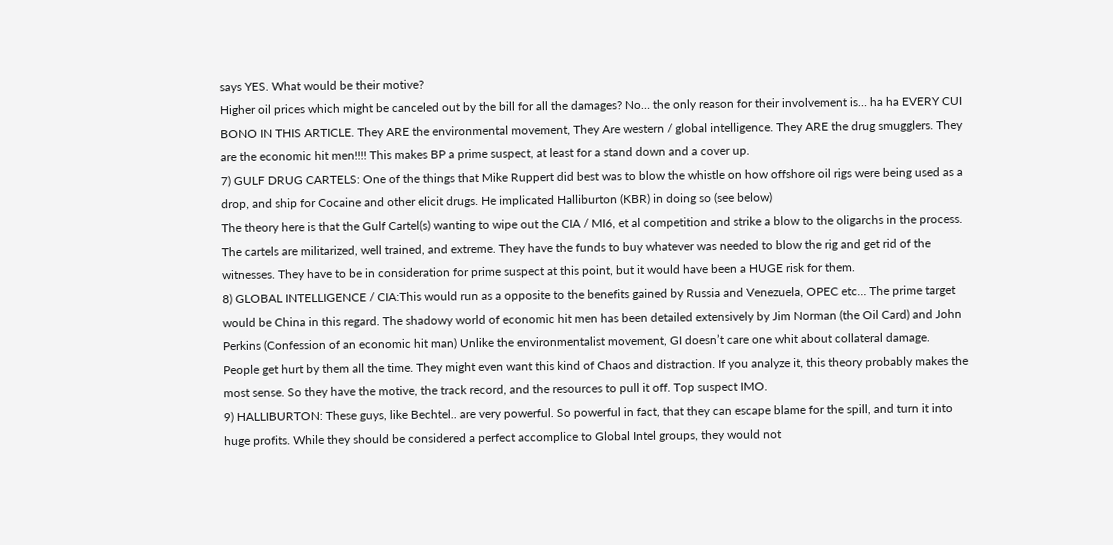says YES. What would be their motive?
Higher oil prices which might be canceled out by the bill for all the damages? No… the only reason for their involvement is… ha ha EVERY CUI BONO IN THIS ARTICLE. They ARE the environmental movement, They Are western / global intelligence. They ARE the drug smugglers. They are the economic hit men!!!! This makes BP a prime suspect, at least for a stand down and a cover up.
7) GULF DRUG CARTELS: One of the things that Mike Ruppert did best was to blow the whistle on how offshore oil rigs were being used as a drop, and ship for Cocaine and other elicit drugs. He implicated Halliburton (KBR) in doing so (see below)
The theory here is that the Gulf Cartel(s) wanting to wipe out the CIA / MI6, et al competition and strike a blow to the oligarchs in the process. The cartels are militarized, well trained, and extreme. They have the funds to buy whatever was needed to blow the rig and get rid of the witnesses. They have to be in consideration for prime suspect at this point, but it would have been a HUGE risk for them.
8) GLOBAL INTELLIGENCE / CIA:This would run as a opposite to the benefits gained by Russia and Venezuela, OPEC etc… The prime target would be China in this regard. The shadowy world of economic hit men has been detailed extensively by Jim Norman (the Oil Card) and John Perkins (Confession of an economic hit man) Unlike the environmentalist movement, GI doesn’t care one whit about collateral damage. People get hurt by them all the time. They might even want this kind of Chaos and distraction. If you analyze it, this theory probably makes the most sense. So they have the motive, the track record, and the resources to pull it off. Top suspect IMO.
9) HALLIBURTON: These guys, like Bechtel.. are very powerful. So powerful in fact, that they can escape blame for the spill, and turn it into huge profits. While they should be considered a perfect accomplice to Global Intel groups, they would not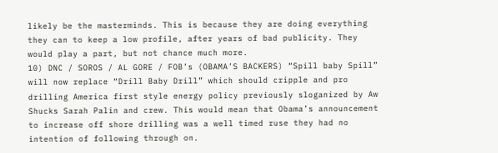likely be the masterminds. This is because they are doing everything they can to keep a low profile, after years of bad publicity. They would play a part, but not chance much more.
10) DNC / SOROS / AL GORE / FOB’s (OBAMA’S BACKERS) “Spill baby Spill” will now replace “Drill Baby Drill” which should cripple and pro drilling America first style energy policy previously sloganized by Aw Shucks Sarah Palin and crew. This would mean that Obama’s announcement to increase off shore drilling was a well timed ruse they had no intention of following through on.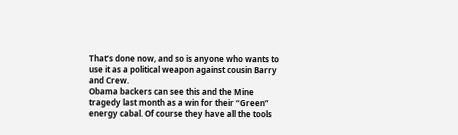That’s done now, and so is anyone who wants to use it as a political weapon against cousin Barry and Crew.
Obama backers can see this and the Mine tragedy last month as a win for their “Green” energy cabal. Of course they have all the tools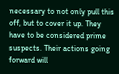necessary to not only pull this off, but to cover it up. They have to be considered prime suspects. Their actions going forward will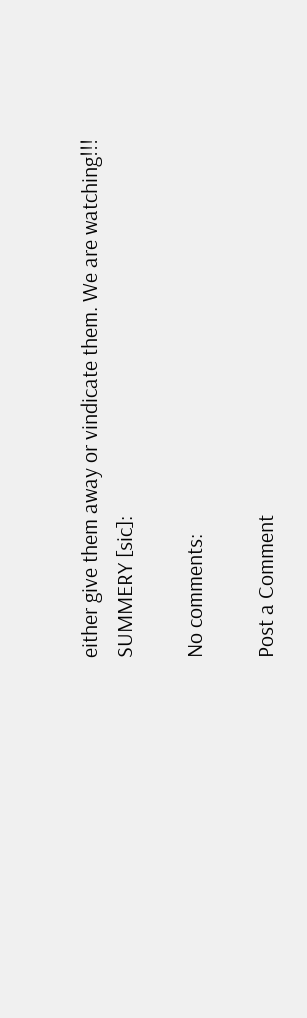either give them away or vindicate them. We are watching!!!
SUMMERY [sic]:

No comments:

Post a Comment